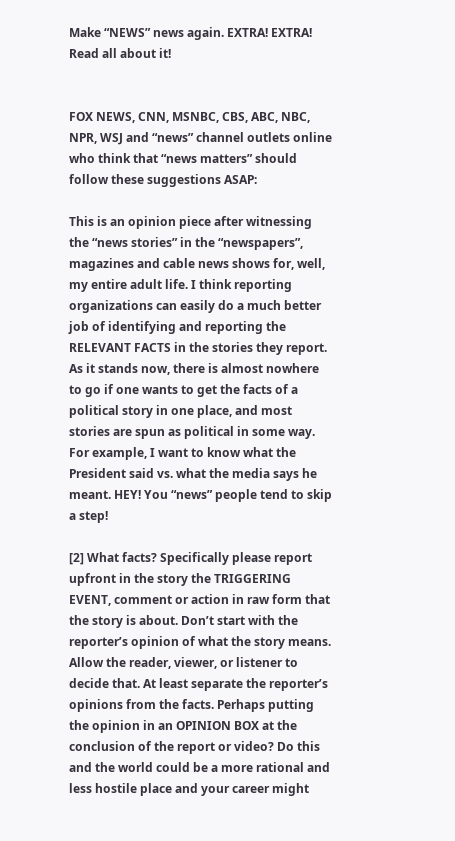Make “NEWS” news again. EXTRA! EXTRA! Read all about it!


FOX NEWS, CNN, MSNBC, CBS, ABC, NBC, NPR, WSJ and “news” channel outlets online who think that “news matters” should follow these suggestions ASAP:

This is an opinion piece after witnessing the “news stories” in the “newspapers”, magazines and cable news shows for, well, my entire adult life. I think reporting organizations can easily do a much better job of identifying and reporting the RELEVANT FACTS in the stories they report. As it stands now, there is almost nowhere to go if one wants to get the facts of a political story in one place, and most stories are spun as political in some way. For example, I want to know what the President said vs. what the media says he meant. HEY! You “news” people tend to skip a step!

[2] What facts? Specifically please report upfront in the story the TRIGGERING EVENT, comment or action in raw form that the story is about. Don’t start with the reporter’s opinion of what the story means. Allow the reader, viewer, or listener to decide that. At least separate the reporter’s opinions from the facts. Perhaps putting the opinion in an OPINION BOX at the conclusion of the report or video? Do this and the world could be a more rational and less hostile place and your career might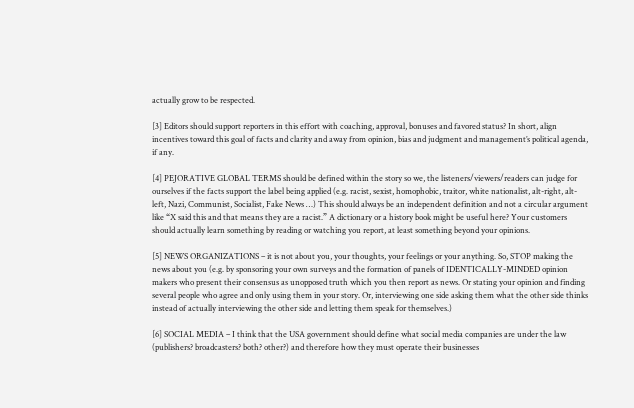actually grow to be respected.

[3] Editors should support reporters in this effort with coaching, approval, bonuses and favored status? In short, align incentives toward this goal of facts and clarity and away from opinion, bias and judgment and management’s political agenda, if any.

[4] PEJORATIVE GLOBAL TERMS should be defined within the story so we, the listeners/viewers/readers can judge for ourselves if the facts support the label being applied (e.g. racist, sexist, homophobic, traitor, white nationalist, alt-right, alt-left, Nazi, Communist, Socialist, Fake News …) This should always be an independent definition and not a circular argument like “X said this and that means they are a racist.” A dictionary or a history book might be useful here? Your customers should actually learn something by reading or watching you report, at least something beyond your opinions.

[5] NEWS ORGANIZATIONS – it is not about you, your thoughts, your feelings or your anything. So, STOP making the news about you (e.g. by sponsoring your own surveys and the formation of panels of IDENTICALLY-MINDED opinion makers who present their consensus as unopposed truth which you then report as news. Or stating your opinion and finding several people who agree and only using them in your story. Or, interviewing one side asking them what the other side thinks instead of actually interviewing the other side and letting them speak for themselves.)

[6] SOCIAL MEDIA – I think that the USA government should define what social media companies are under the law (publishers? broadcasters? both? other?) and therefore how they must operate their businesses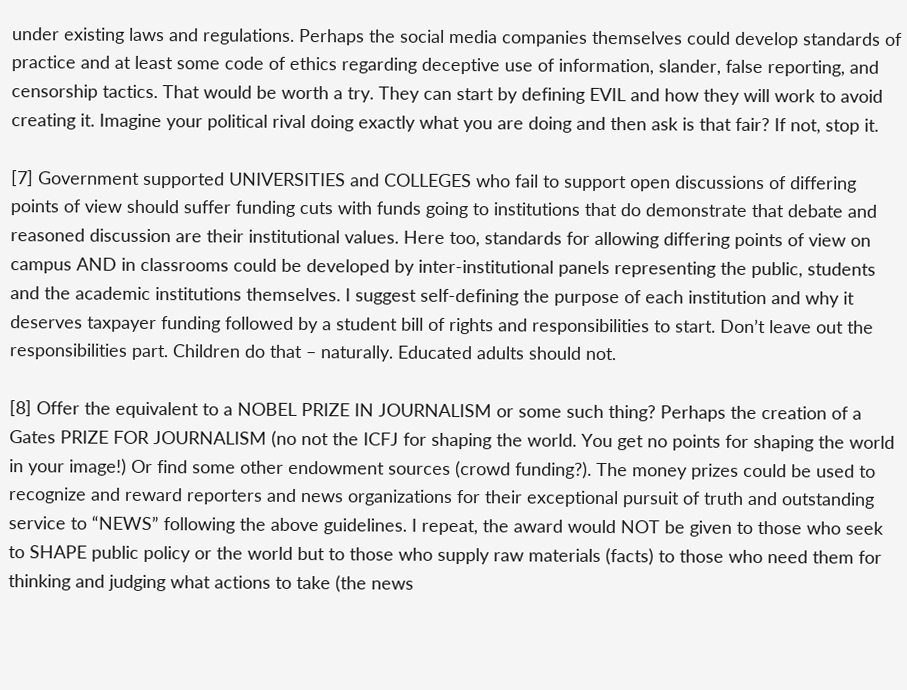under existing laws and regulations. Perhaps the social media companies themselves could develop standards of practice and at least some code of ethics regarding deceptive use of information, slander, false reporting, and censorship tactics. That would be worth a try. They can start by defining EVIL and how they will work to avoid creating it. Imagine your political rival doing exactly what you are doing and then ask is that fair? If not, stop it.

[7] Government supported UNIVERSITIES and COLLEGES who fail to support open discussions of differing points of view should suffer funding cuts with funds going to institutions that do demonstrate that debate and reasoned discussion are their institutional values. Here too, standards for allowing differing points of view on campus AND in classrooms could be developed by inter-institutional panels representing the public, students and the academic institutions themselves. I suggest self-defining the purpose of each institution and why it deserves taxpayer funding followed by a student bill of rights and responsibilities to start. Don’t leave out the responsibilities part. Children do that – naturally. Educated adults should not.

[8] Offer the equivalent to a NOBEL PRIZE IN JOURNALISM or some such thing? Perhaps the creation of a Gates PRIZE FOR JOURNALISM (no not the ICFJ for shaping the world. You get no points for shaping the world in your image!) Or find some other endowment sources (crowd funding?). The money prizes could be used to recognize and reward reporters and news organizations for their exceptional pursuit of truth and outstanding service to “NEWS” following the above guidelines. I repeat, the award would NOT be given to those who seek to SHAPE public policy or the world but to those who supply raw materials (facts) to those who need them for thinking and judging what actions to take (the news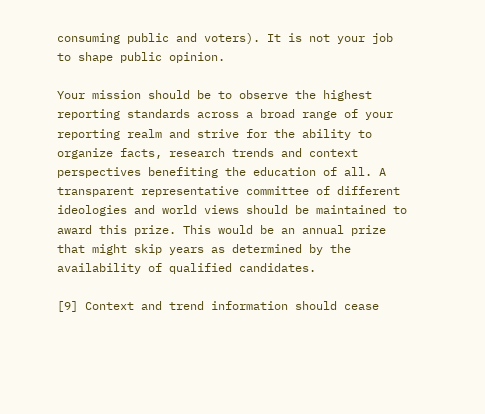consuming public and voters). It is not your job to shape public opinion.

Your mission should be to observe the highest reporting standards across a broad range of your reporting realm and strive for the ability to organize facts, research trends and context perspectives benefiting the education of all. A transparent representative committee of different ideologies and world views should be maintained to award this prize. This would be an annual prize that might skip years as determined by the availability of qualified candidates.

[9] Context and trend information should cease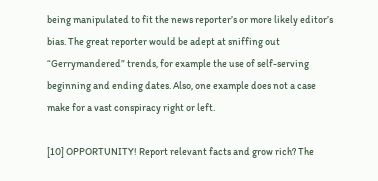being manipulated to fit the news reporter’s or more likely editor’s bias. The great reporter would be adept at sniffing out “Gerrymandered” trends, for example the use of self-serving beginning and ending dates. Also, one example does not a case make for a vast conspiracy right or left.

[10] OPPORTUNITY! Report relevant facts and grow rich? The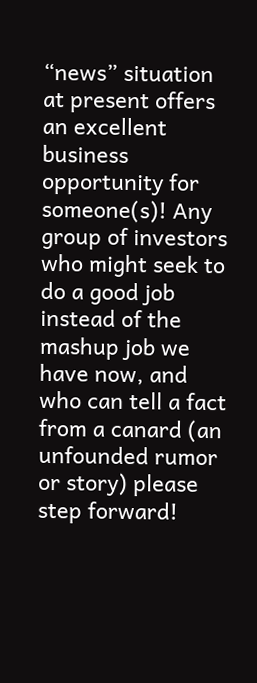“news” situation at present offers an excellent business opportunity for someone(s)! Any group of investors who might seek to do a good job instead of the mashup job we have now, and who can tell a fact from a canard (an unfounded rumor or story) please step forward!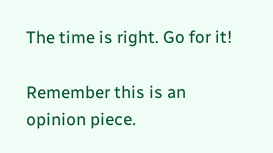The time is right. Go for it!

Remember this is an opinion piece.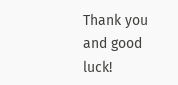Thank you and good luck!